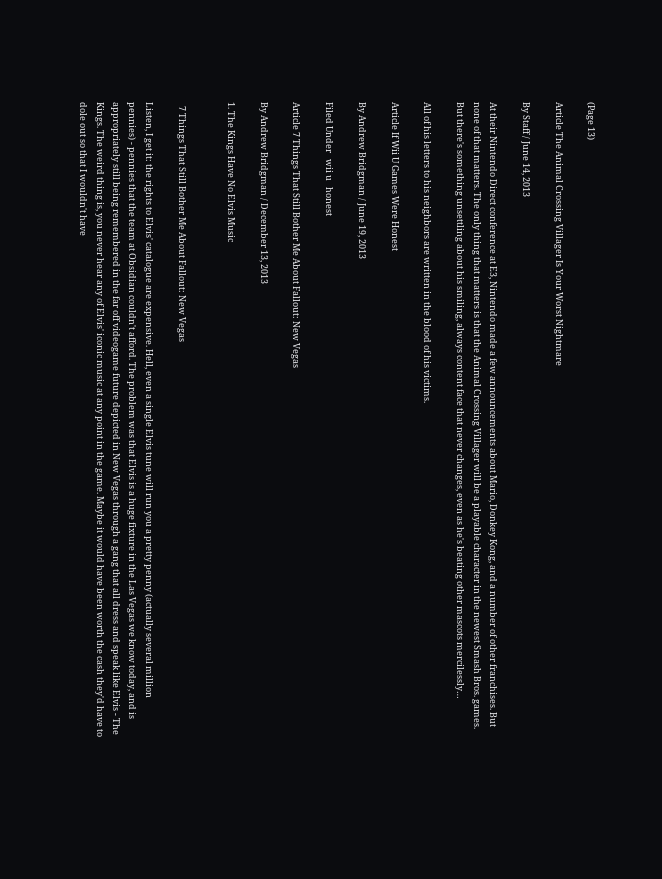(Page 13)

Article The Animal Crossing Villager Is Your Worst Nightmare

By Staff / June 14, 2013

At their Nintendo Direct conference at E3, Nintendo made a few announcements about Mario, Donkey Kong, and a number of other franchises. But none of that matters. The only thing that matters is that the Animal Crossing Villager will be a playable character in the newest Smash Bros. games. But there's something unsettling about his smiling, always content face that never changes, even as he's beating other mascots mercilessly…

All of his letters to his neighbors are written in the blood of his victims.

Article If Wii U Games Were Honest

By Andrew Bridgman / June 19, 2013

Filed Under   wii u   honest

Article 7 Things That Still Bother Me About Fallout: New Vegas

By Andrew Bridgman / December 13, 2013

1. The Kings Have No Elvis Music


  7 Things That Still Bother Me About Fallout: New Vegas

Listen, I get it: the rights to Elvis' catalogue are expensive. Hell, even a single Elvis tune will run you a pretty penny (actually several million pennies) - pennies that the team at Obsidian couldn't afford. The problem was that Elvis is a huge fixture in the Las Vegas we know today, and is appropriately still being remembered in the far off videogame future depicted in New Vegas through a gang that all dress and speak like Elvis - The Kings. The weird thing is, you never hear any of Elvis' iconic music at any point in the game. Maybe it would have been worth the cash they'd have to dole out so that I wouldn't have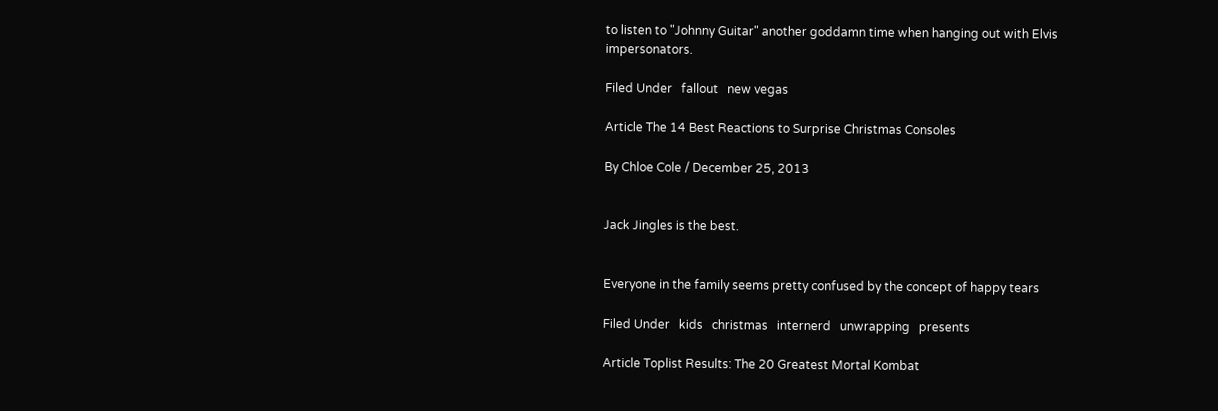to listen to "Johnny Guitar" another goddamn time when hanging out with Elvis impersonators.

Filed Under   fallout   new vegas

Article The 14 Best Reactions to Surprise Christmas Consoles

By Chloe Cole / December 25, 2013


Jack Jingles is the best.


Everyone in the family seems pretty confused by the concept of happy tears

Filed Under   kids   christmas   internerd   unwrapping   presents

Article Toplist Results: The 20 Greatest Mortal Kombat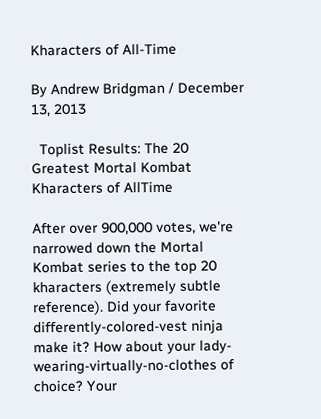Kharacters of All-Time

By Andrew Bridgman / December 13, 2013

  Toplist Results: The 20 Greatest Mortal Kombat Kharacters of AllTime

After over 900,000 votes, we're narrowed down the Mortal Kombat series to the top 20 kharacters (extremely subtle reference). Did your favorite differently-colored-vest ninja make it? How about your lady-wearing-virtually-no-clothes of choice? Your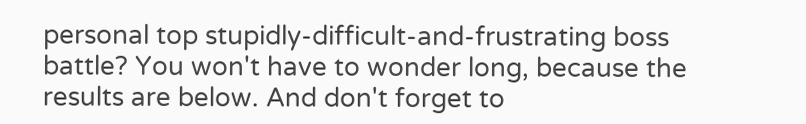personal top stupidly-difficult-and-frustrating boss battle? You won't have to wonder long, because the results are below. And don't forget to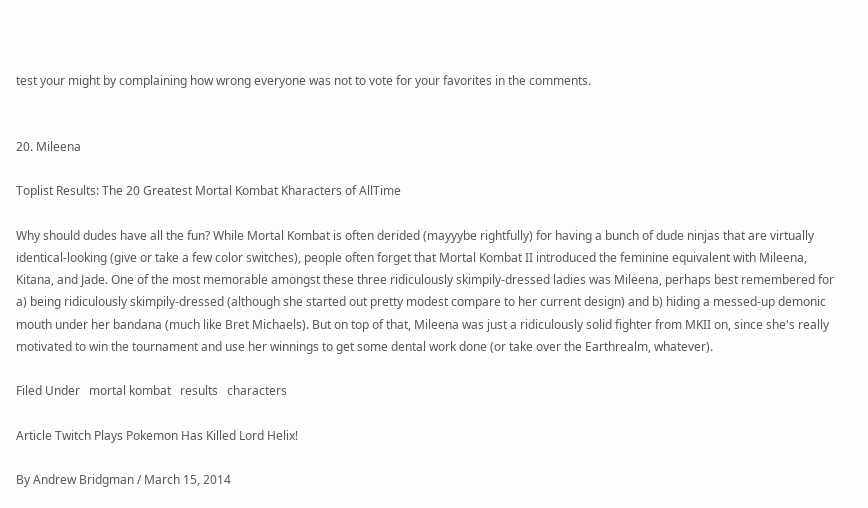test your might by complaining how wrong everyone was not to vote for your favorites in the comments.


20. Mileena

Toplist Results: The 20 Greatest Mortal Kombat Kharacters of AllTime

Why should dudes have all the fun? While Mortal Kombat is often derided (mayyybe rightfully) for having a bunch of dude ninjas that are virtually identical-looking (give or take a few color switches), people often forget that Mortal Kombat II introduced the feminine equivalent with Mileena, Kitana, and Jade. One of the most memorable amongst these three ridiculously skimpily-dressed ladies was Mileena, perhaps best remembered for a) being ridiculously skimpily-dressed (although she started out pretty modest compare to her current design) and b) hiding a messed-up demonic mouth under her bandana (much like Bret Michaels). But on top of that, Mileena was just a ridiculously solid fighter from MKII on, since she's really motivated to win the tournament and use her winnings to get some dental work done (or take over the Earthrealm, whatever).

Filed Under   mortal kombat   results   characters

Article Twitch Plays Pokemon Has Killed Lord Helix!

By Andrew Bridgman / March 15, 2014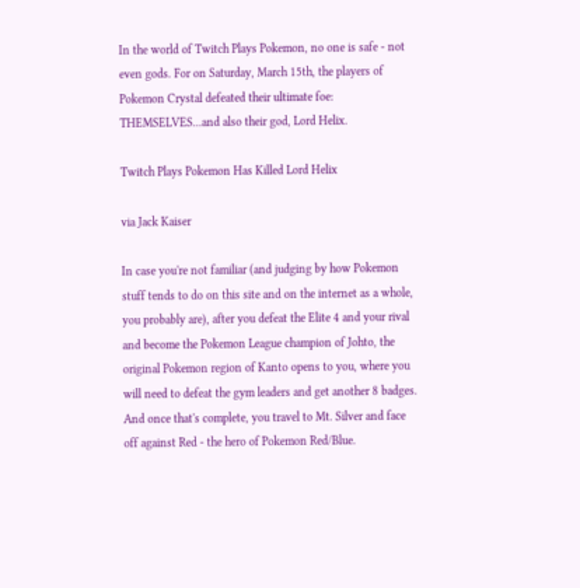In the world of Twitch Plays Pokemon, no one is safe - not even gods. For on Saturday, March 15th, the players of Pokemon Crystal defeated their ultimate foe: THEMSELVES...and also their god, Lord Helix.

Twitch Plays Pokemon Has Killed Lord Helix

via Jack Kaiser

In case you're not familiar (and judging by how Pokemon stuff tends to do on this site and on the internet as a whole, you probably are), after you defeat the Elite 4 and your rival and become the Pokemon League champion of Johto, the original Pokemon region of Kanto opens to you, where you will need to defeat the gym leaders and get another 8 badges. And once that's complete, you travel to Mt. Silver and face off against Red - the hero of Pokemon Red/Blue.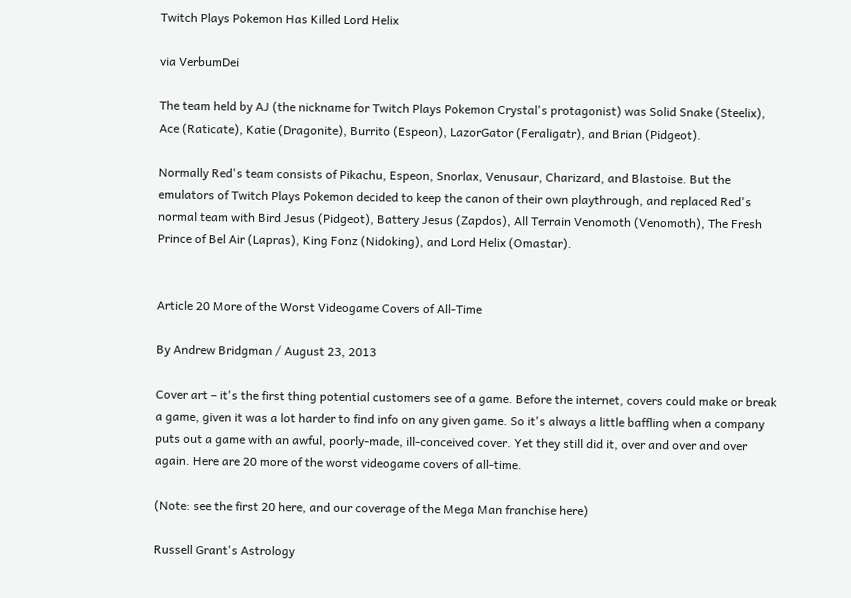Twitch Plays Pokemon Has Killed Lord Helix

via VerbumDei

The team held by AJ (the nickname for Twitch Plays Pokemon Crystal's protagonist) was Solid Snake (Steelix), Ace (Raticate), Katie (Dragonite), Burrito (Espeon), LazorGator (Feraligatr), and Brian (Pidgeot).

Normally Red's team consists of Pikachu, Espeon, Snorlax, Venusaur, Charizard, and Blastoise. But the emulators of Twitch Plays Pokemon decided to keep the canon of their own playthrough, and replaced Red's normal team with Bird Jesus (Pidgeot), Battery Jesus (Zapdos), All Terrain Venomoth (Venomoth), The Fresh Prince of Bel Air (Lapras), King Fonz (Nidoking), and Lord Helix (Omastar).


Article 20 More of the Worst Videogame Covers of All-Time

By Andrew Bridgman / August 23, 2013

Cover art – it's the first thing potential customers see of a game. Before the internet, covers could make or break a game, given it was a lot harder to find info on any given game. So it's always a little baffling when a company puts out a game with an awful, poorly-made, ill-conceived cover. Yet they still did it, over and over and over again. Here are 20 more of the worst videogame covers of all-time.

(Note: see the first 20 here, and our coverage of the Mega Man franchise here)

Russell Grant's Astrology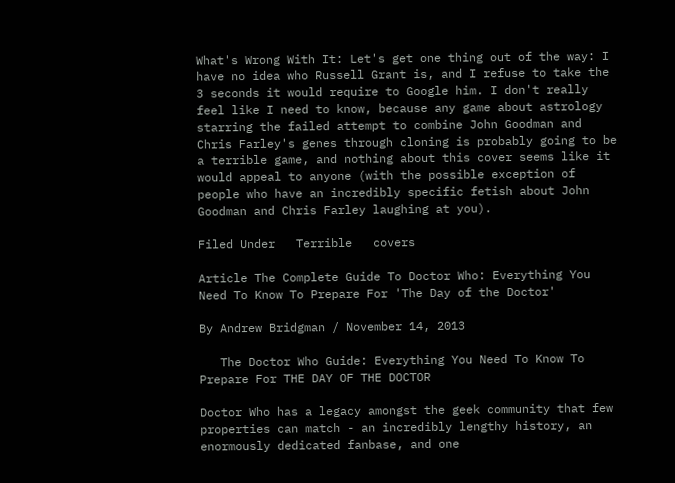What's Wrong With It: Let's get one thing out of the way: I have no idea who Russell Grant is, and I refuse to take the 3 seconds it would require to Google him. I don't really feel like I need to know, because any game about astrology starring the failed attempt to combine John Goodman and Chris Farley's genes through cloning is probably going to be a terrible game, and nothing about this cover seems like it would appeal to anyone (with the possible exception of people who have an incredibly specific fetish about John Goodman and Chris Farley laughing at you).

Filed Under   Terrible   covers

Article The Complete Guide To Doctor Who: Everything You Need To Know To Prepare For 'The Day of the Doctor'

By Andrew Bridgman / November 14, 2013

   The Doctor Who Guide: Everything You Need To Know To Prepare For THE DAY OF THE DOCTOR

Doctor Who has a legacy amongst the geek community that few properties can match - an incredibly lengthy history, an enormously dedicated fanbase, and one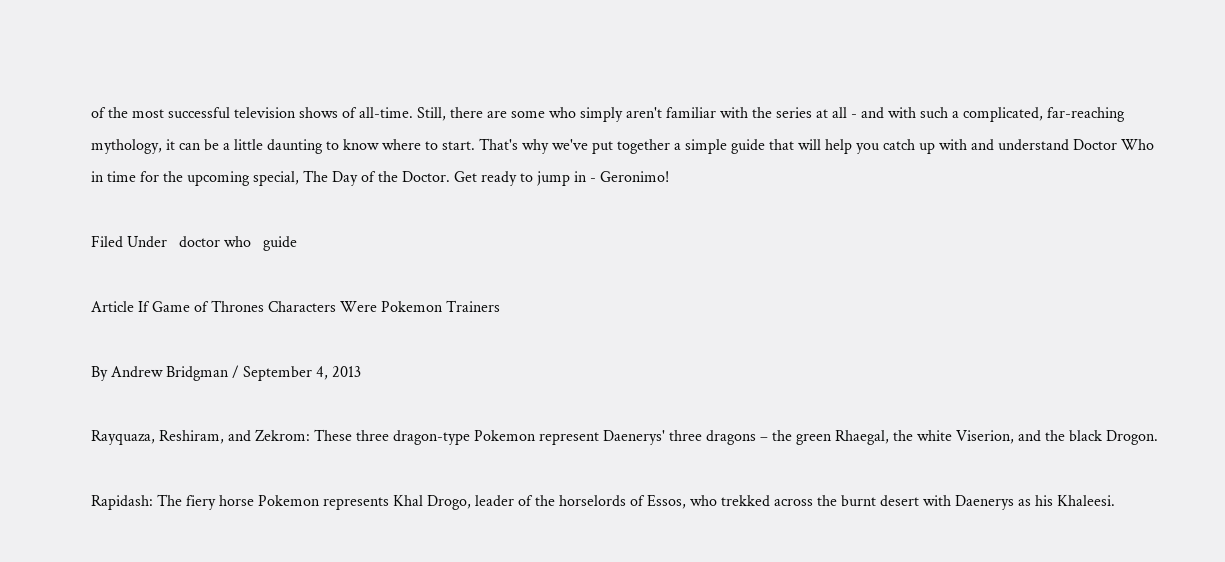of the most successful television shows of all-time. Still, there are some who simply aren't familiar with the series at all - and with such a complicated, far-reaching mythology, it can be a little daunting to know where to start. That's why we've put together a simple guide that will help you catch up with and understand Doctor Who in time for the upcoming special, The Day of the Doctor. Get ready to jump in - Geronimo!

Filed Under   doctor who   guide

Article If Game of Thrones Characters Were Pokemon Trainers

By Andrew Bridgman / September 4, 2013

Rayquaza, Reshiram, and Zekrom: These three dragon-type Pokemon represent Daenerys' three dragons – the green Rhaegal, the white Viserion, and the black Drogon.

Rapidash: The fiery horse Pokemon represents Khal Drogo, leader of the horselords of Essos, who trekked across the burnt desert with Daenerys as his Khaleesi.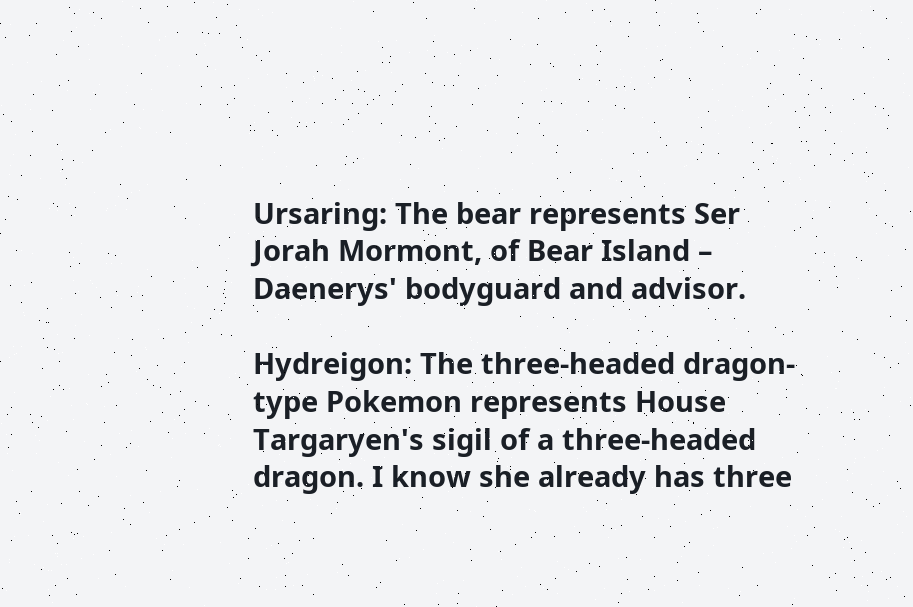Ursaring: The bear represents Ser Jorah Mormont, of Bear Island – Daenerys' bodyguard and advisor.

Hydreigon: The three-headed dragon-type Pokemon represents House Targaryen's sigil of a three-headed dragon. I know she already has three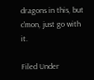dragons in this, but c'mon, just go with it.

Filed Under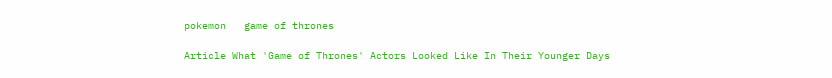pokemon   game of thrones

Article What 'Game of Thrones' Actors Looked Like In Their Younger Days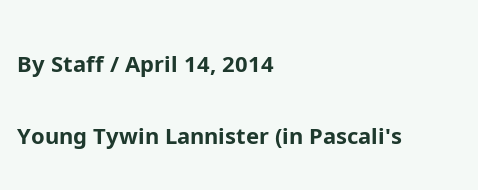By Staff / April 14, 2014


Young Tywin Lannister (in Pascali's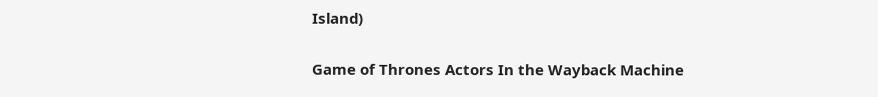Island)

Game of Thrones Actors In the Wayback Machine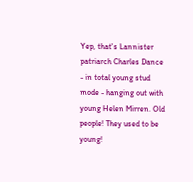Yep, that's Lannister patriarch Charles Dance - in total young stud mode - hanging out with young Helen Mirren. Old people! They used to be young!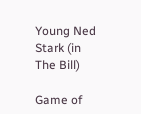Young Ned Stark (in The Bill)

Game of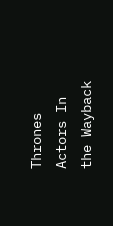Thrones Actors In the Wayback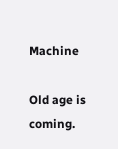Machine

Old age is coming.